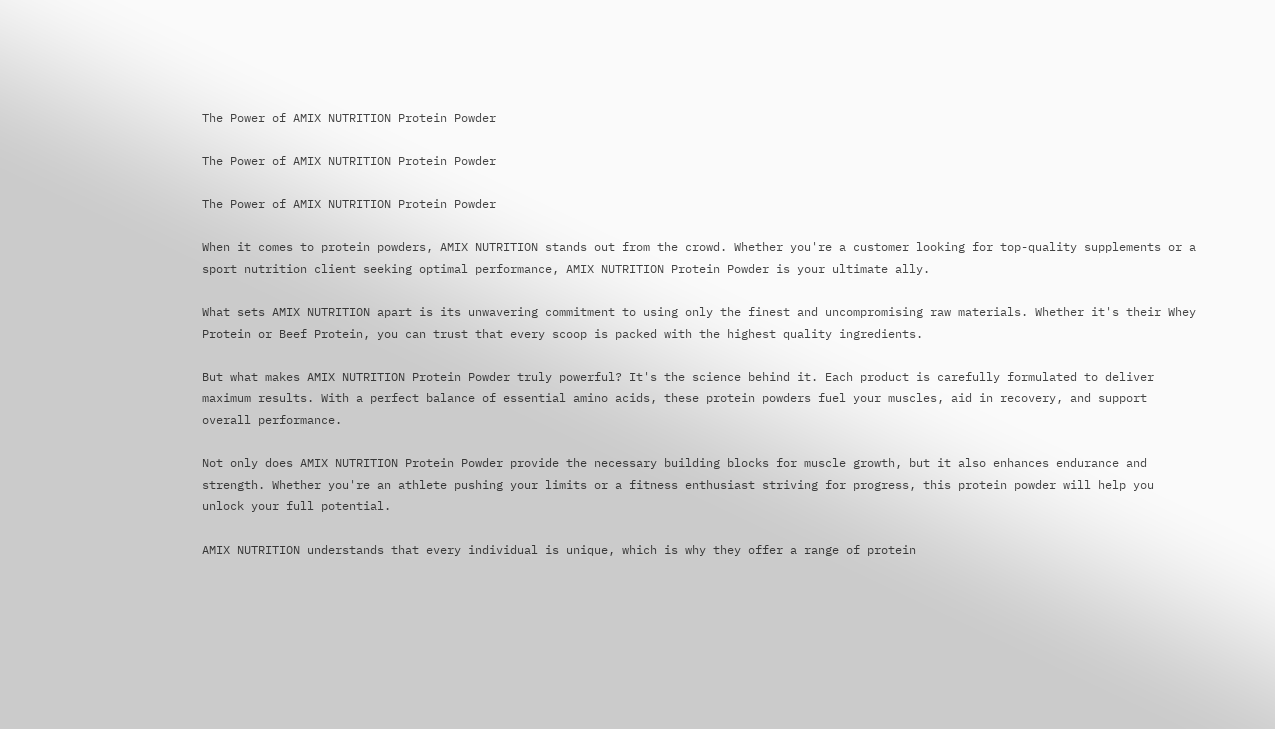The Power of AMIX NUTRITION Protein Powder

The Power of AMIX NUTRITION Protein Powder

The Power of AMIX NUTRITION Protein Powder

When it comes to protein powders, AMIX NUTRITION stands out from the crowd. Whether you're a customer looking for top-quality supplements or a sport nutrition client seeking optimal performance, AMIX NUTRITION Protein Powder is your ultimate ally.

What sets AMIX NUTRITION apart is its unwavering commitment to using only the finest and uncompromising raw materials. Whether it's their Whey Protein or Beef Protein, you can trust that every scoop is packed with the highest quality ingredients.

But what makes AMIX NUTRITION Protein Powder truly powerful? It's the science behind it. Each product is carefully formulated to deliver maximum results. With a perfect balance of essential amino acids, these protein powders fuel your muscles, aid in recovery, and support overall performance.

Not only does AMIX NUTRITION Protein Powder provide the necessary building blocks for muscle growth, but it also enhances endurance and strength. Whether you're an athlete pushing your limits or a fitness enthusiast striving for progress, this protein powder will help you unlock your full potential.

AMIX NUTRITION understands that every individual is unique, which is why they offer a range of protein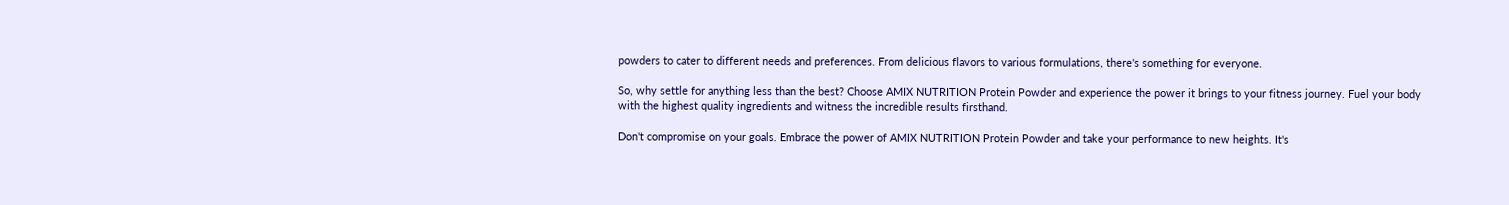powders to cater to different needs and preferences. From delicious flavors to various formulations, there's something for everyone.

So, why settle for anything less than the best? Choose AMIX NUTRITION Protein Powder and experience the power it brings to your fitness journey. Fuel your body with the highest quality ingredients and witness the incredible results firsthand.

Don't compromise on your goals. Embrace the power of AMIX NUTRITION Protein Powder and take your performance to new heights. It's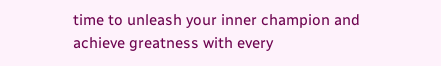time to unleash your inner champion and achieve greatness with every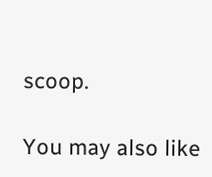scoop.

You may also like